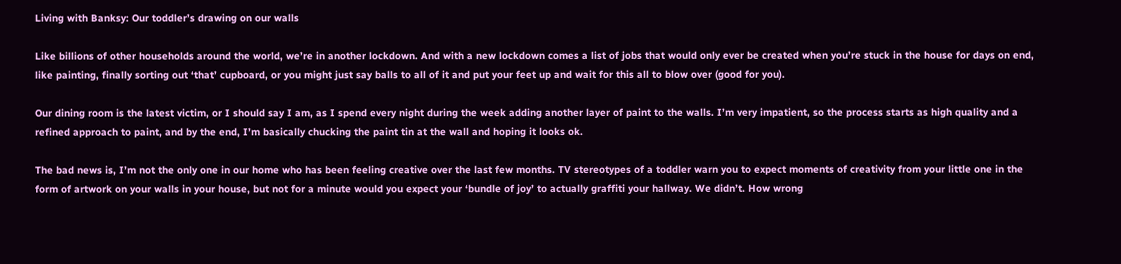Living with Banksy: Our toddler’s drawing on our walls

Like billions of other households around the world, we’re in another lockdown. And with a new lockdown comes a list of jobs that would only ever be created when you’re stuck in the house for days on end, like painting, finally sorting out ‘that’ cupboard, or you might just say balls to all of it and put your feet up and wait for this all to blow over (good for you).

Our dining room is the latest victim, or I should say I am, as I spend every night during the week adding another layer of paint to the walls. I’m very impatient, so the process starts as high quality and a refined approach to paint, and by the end, I’m basically chucking the paint tin at the wall and hoping it looks ok.

The bad news is, I’m not the only one in our home who has been feeling creative over the last few months. TV stereotypes of a toddler warn you to expect moments of creativity from your little one in the form of artwork on your walls in your house, but not for a minute would you expect your ‘bundle of joy’ to actually graffiti your hallway. We didn’t. How wrong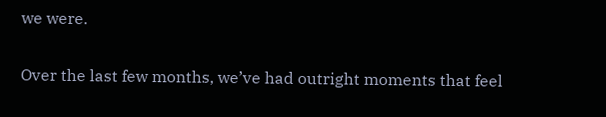we were.

Over the last few months, we’ve had outright moments that feel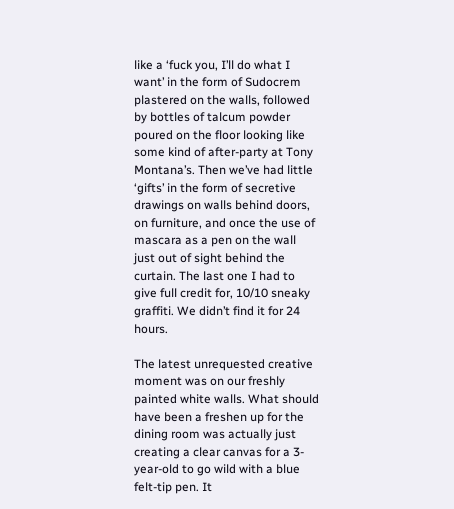like a ‘fuck you, I’ll do what I want’ in the form of Sudocrem plastered on the walls, followed by bottles of talcum powder poured on the floor looking like some kind of after-party at Tony Montana’s. Then we’ve had little ‘gifts’ in the form of secretive drawings on walls behind doors, on furniture, and once the use of mascara as a pen on the wall just out of sight behind the curtain. The last one I had to give full credit for, 10/10 sneaky graffiti. We didn’t find it for 24 hours.

The latest unrequested creative moment was on our freshly painted white walls. What should have been a freshen up for the dining room was actually just creating a clear canvas for a 3-year-old to go wild with a blue felt-tip pen. It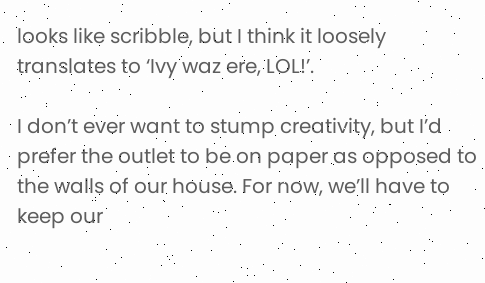looks like scribble, but I think it loosely translates to ‘Ivy waz ere, LOL!’.

I don’t ever want to stump creativity, but I’d prefer the outlet to be on paper as opposed to the walls of our house. For now, we’ll have to keep our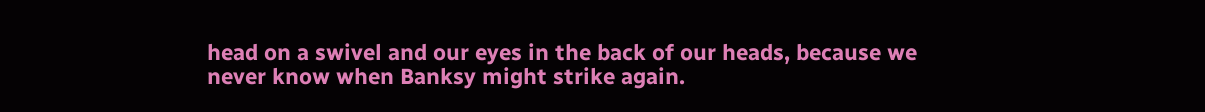head on a swivel and our eyes in the back of our heads, because we never know when Banksy might strike again.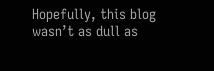Hopefully, this blog wasn’t as dull as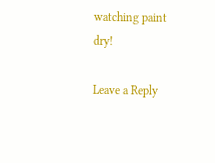watching paint dry!

Leave a Reply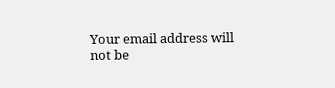Your email address will not be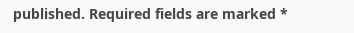published. Required fields are marked *